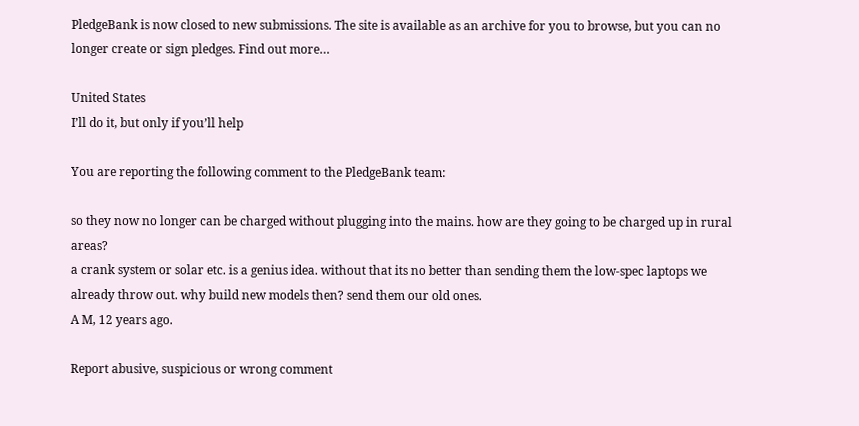PledgeBank is now closed to new submissions. The site is available as an archive for you to browse, but you can no longer create or sign pledges. Find out more…

United States
I’ll do it, but only if you’ll help

You are reporting the following comment to the PledgeBank team:

so they now no longer can be charged without plugging into the mains. how are they going to be charged up in rural areas?
a crank system or solar etc. is a genius idea. without that its no better than sending them the low-spec laptops we already throw out. why build new models then? send them our old ones.
A M, 12 years ago.

Report abusive, suspicious or wrong comment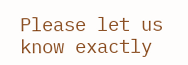Please let us know exactly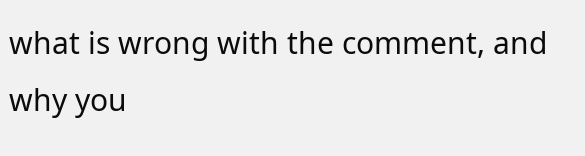what is wrong with the comment, and why you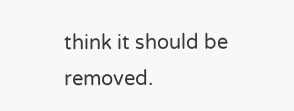think it should be removed.